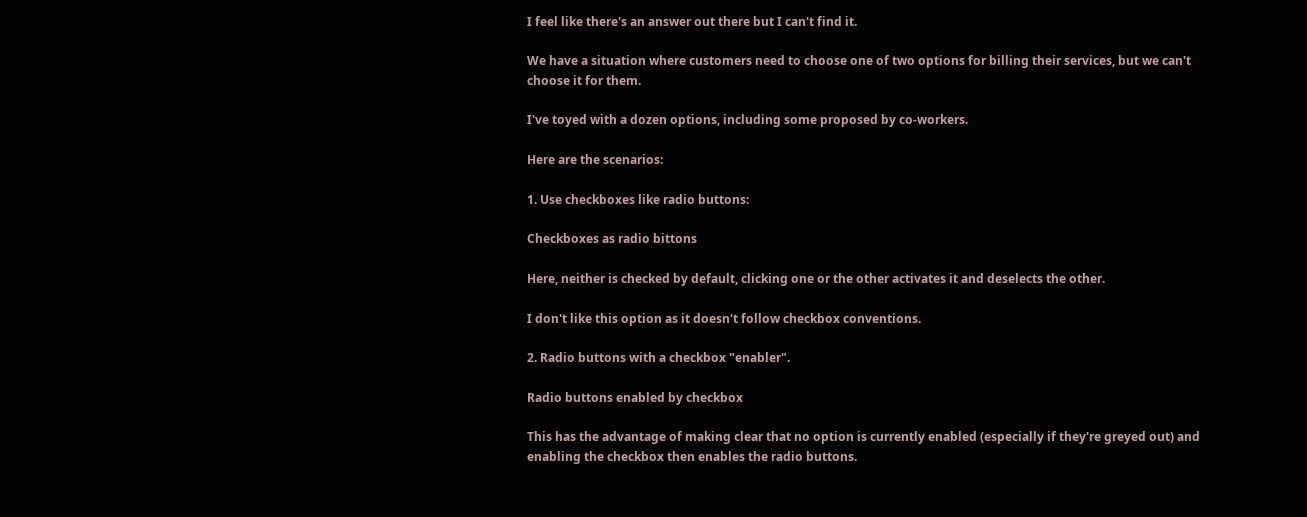I feel like there's an answer out there but I can't find it.

We have a situation where customers need to choose one of two options for billing their services, but we can't choose it for them.

I've toyed with a dozen options, including some proposed by co-workers.

Here are the scenarios:

1. Use checkboxes like radio buttons:

Checkboxes as radio bittons

Here, neither is checked by default, clicking one or the other activates it and deselects the other.

I don't like this option as it doesn't follow checkbox conventions.

2. Radio buttons with a checkbox "enabler".

Radio buttons enabled by checkbox

This has the advantage of making clear that no option is currently enabled (especially if they're greyed out) and enabling the checkbox then enables the radio buttons.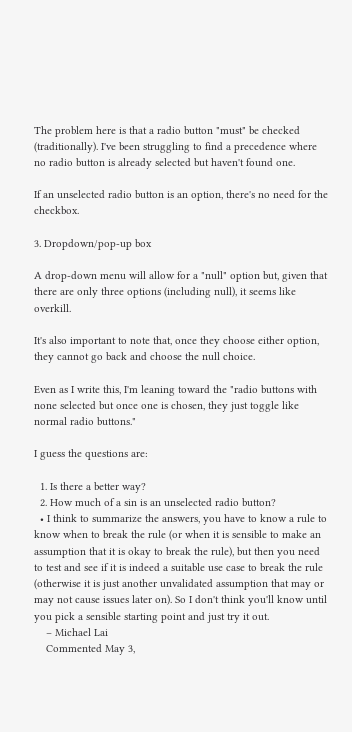The problem here is that a radio button "must" be checked (traditionally). I've been struggling to find a precedence where no radio button is already selected but haven't found one.

If an unselected radio button is an option, there's no need for the checkbox.

3. Dropdown/pop-up box

A drop-down menu will allow for a "null" option but, given that there are only three options (including null), it seems like overkill.

It's also important to note that, once they choose either option, they cannot go back and choose the null choice.

Even as I write this, I'm leaning toward the "radio buttons with none selected but once one is chosen, they just toggle like normal radio buttons."

I guess the questions are:

  1. Is there a better way?
  2. How much of a sin is an unselected radio button?
  • I think to summarize the answers, you have to know a rule to know when to break the rule (or when it is sensible to make an assumption that it is okay to break the rule), but then you need to test and see if it is indeed a suitable use case to break the rule (otherwise it is just another unvalidated assumption that may or may not cause issues later on). So I don't think you'll know until you pick a sensible starting point and just try it out.
    – Michael Lai
    Commented May 3,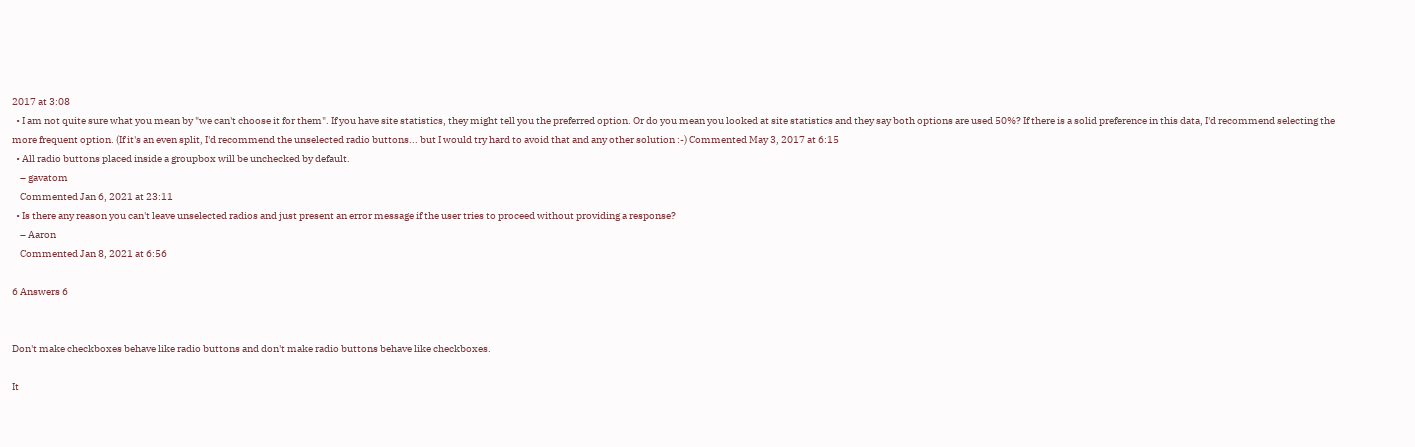2017 at 3:08
  • I am not quite sure what you mean by "we can't choose it for them". If you have site statistics, they might tell you the preferred option. Or do you mean you looked at site statistics and they say both options are used 50%? If there is a solid preference in this data, I'd recommend selecting the more frequent option. (If it's an even split, I'd recommend the unselected radio buttons... but I would try hard to avoid that and any other solution :-) Commented May 3, 2017 at 6:15
  • All radio buttons placed inside a groupbox will be unchecked by default.
    – gavatom
    Commented Jan 6, 2021 at 23:11
  • Is there any reason you can't leave unselected radios and just present an error message if the user tries to proceed without providing a response?
    – Aaron
    Commented Jan 8, 2021 at 6:56

6 Answers 6


Don't make checkboxes behave like radio buttons and don't make radio buttons behave like checkboxes.

It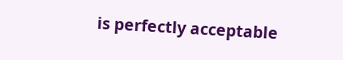is perfectly acceptable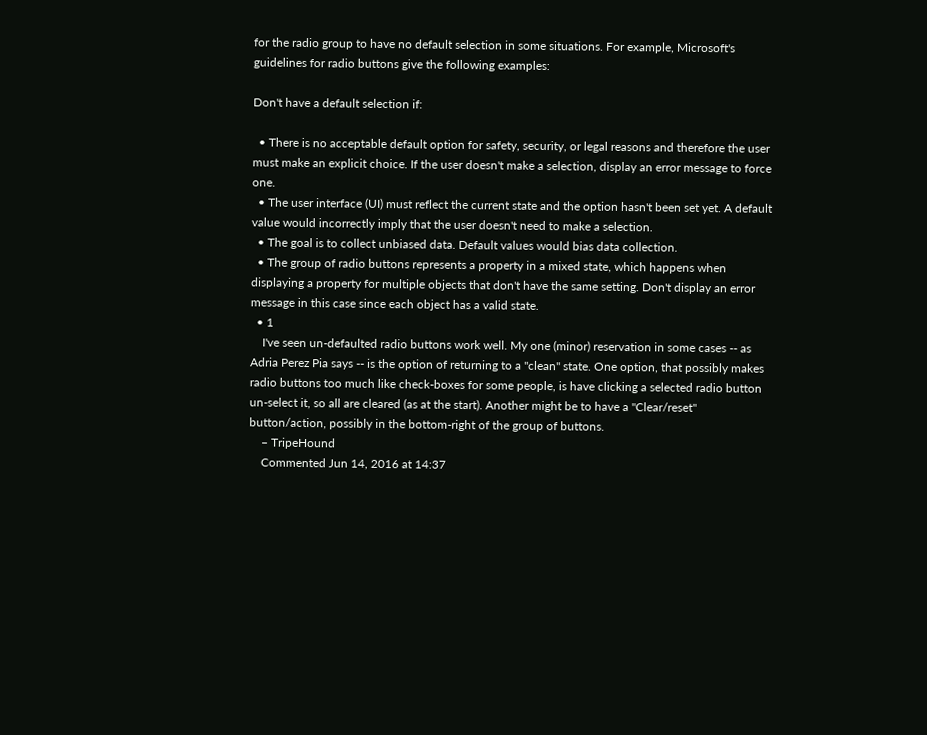for the radio group to have no default selection in some situations. For example, Microsoft's guidelines for radio buttons give the following examples:

Don't have a default selection if:

  • There is no acceptable default option for safety, security, or legal reasons and therefore the user must make an explicit choice. If the user doesn't make a selection, display an error message to force one.
  • The user interface (UI) must reflect the current state and the option hasn't been set yet. A default value would incorrectly imply that the user doesn't need to make a selection.
  • The goal is to collect unbiased data. Default values would bias data collection.
  • The group of radio buttons represents a property in a mixed state, which happens when displaying a property for multiple objects that don't have the same setting. Don't display an error message in this case since each object has a valid state.
  • 1
    I've seen un-defaulted radio buttons work well. My one (minor) reservation in some cases -- as Adria Perez Pia says -- is the option of returning to a "clean" state. One option, that possibly makes radio buttons too much like check-boxes for some people, is have clicking a selected radio button un-select it, so all are cleared (as at the start). Another might be to have a "Clear/reset" button/action, possibly in the bottom-right of the group of buttons.
    – TripeHound
    Commented Jun 14, 2016 at 14:37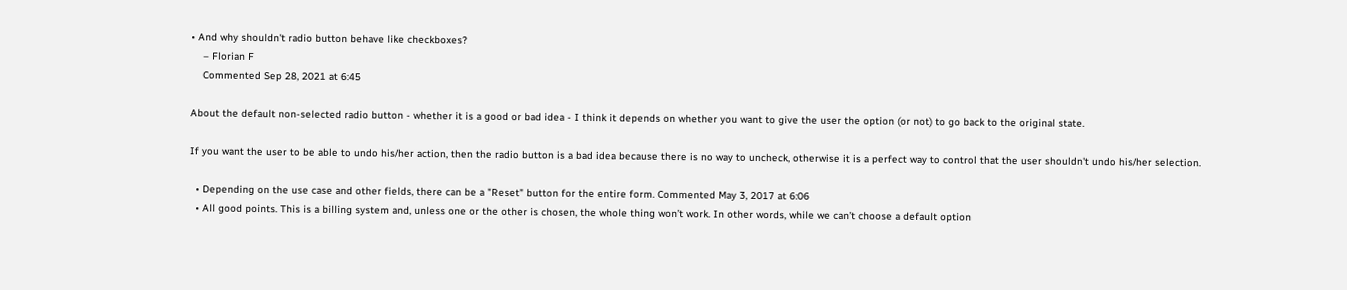• And why shouldn't radio button behave like checkboxes?
    – Florian F
    Commented Sep 28, 2021 at 6:45

About the default non-selected radio button - whether it is a good or bad idea - I think it depends on whether you want to give the user the option (or not) to go back to the original state.

If you want the user to be able to undo his/her action, then the radio button is a bad idea because there is no way to uncheck, otherwise it is a perfect way to control that the user shouldn't undo his/her selection.

  • Depending on the use case and other fields, there can be a "Reset" button for the entire form. Commented May 3, 2017 at 6:06
  • All good points. This is a billing system and, unless one or the other is chosen, the whole thing won’t work. In other words, while we can’t choose a default option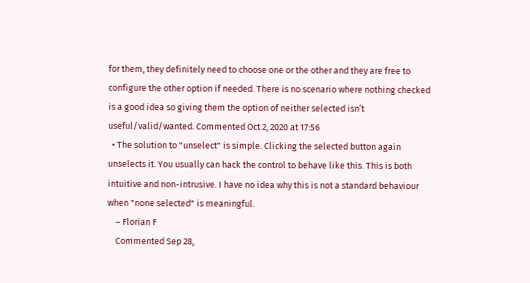for them, they definitely need to choose one or the other and they are free to configure the other option if needed. There is no scenario where nothing checked is a good idea so giving them the option of neither selected isn’t useful/valid/wanted. Commented Oct 2, 2020 at 17:56
  • The solution to "unselect" is simple. Clicking the selected button again unselects it. You usually can hack the control to behave like this. This is both intuitive and non-intrusive. I have no idea why this is not a standard behaviour when "none selected" is meaningful.
    – Florian F
    Commented Sep 28,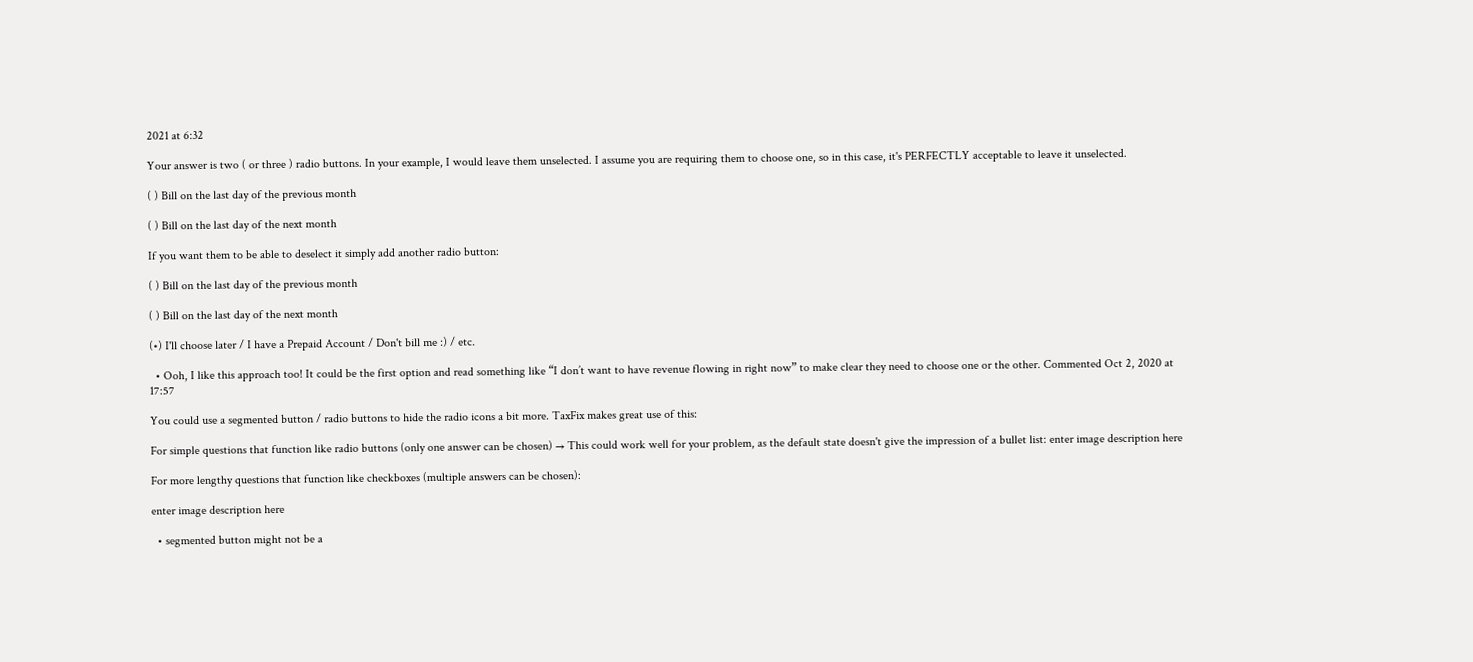2021 at 6:32

Your answer is two ( or three ) radio buttons. In your example, I would leave them unselected. I assume you are requiring them to choose one, so in this case, it's PERFECTLY acceptable to leave it unselected.

( ) Bill on the last day of the previous month

( ) Bill on the last day of the next month

If you want them to be able to deselect it simply add another radio button:

( ) Bill on the last day of the previous month

( ) Bill on the last day of the next month

(•) I'll choose later / I have a Prepaid Account / Don't bill me :) / etc.

  • Ooh, I like this approach too! It could be the first option and read something like “I don’t want to have revenue flowing in right now” to make clear they need to choose one or the other. Commented Oct 2, 2020 at 17:57

You could use a segmented button / radio buttons to hide the radio icons a bit more. TaxFix makes great use of this:

For simple questions that function like radio buttons (only one answer can be chosen) → This could work well for your problem, as the default state doesn't give the impression of a bullet list: enter image description here

For more lengthy questions that function like checkboxes (multiple answers can be chosen):

enter image description here

  • segmented button might not be a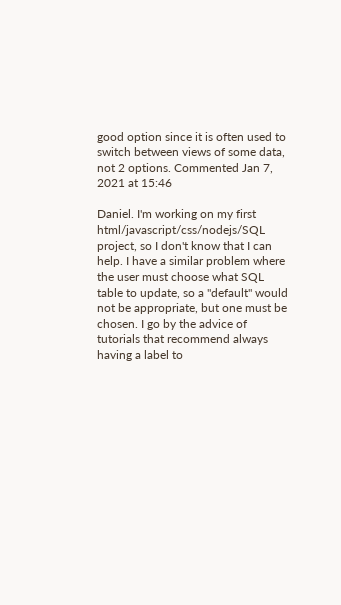good option since it is often used to switch between views of some data, not 2 options. Commented Jan 7, 2021 at 15:46

Daniel. I'm working on my first html/javascript/css/nodejs/SQL project, so I don't know that I can help. I have a similar problem where the user must choose what SQL table to update, so a "default" would not be appropriate, but one must be chosen. I go by the advice of tutorials that recommend always having a label to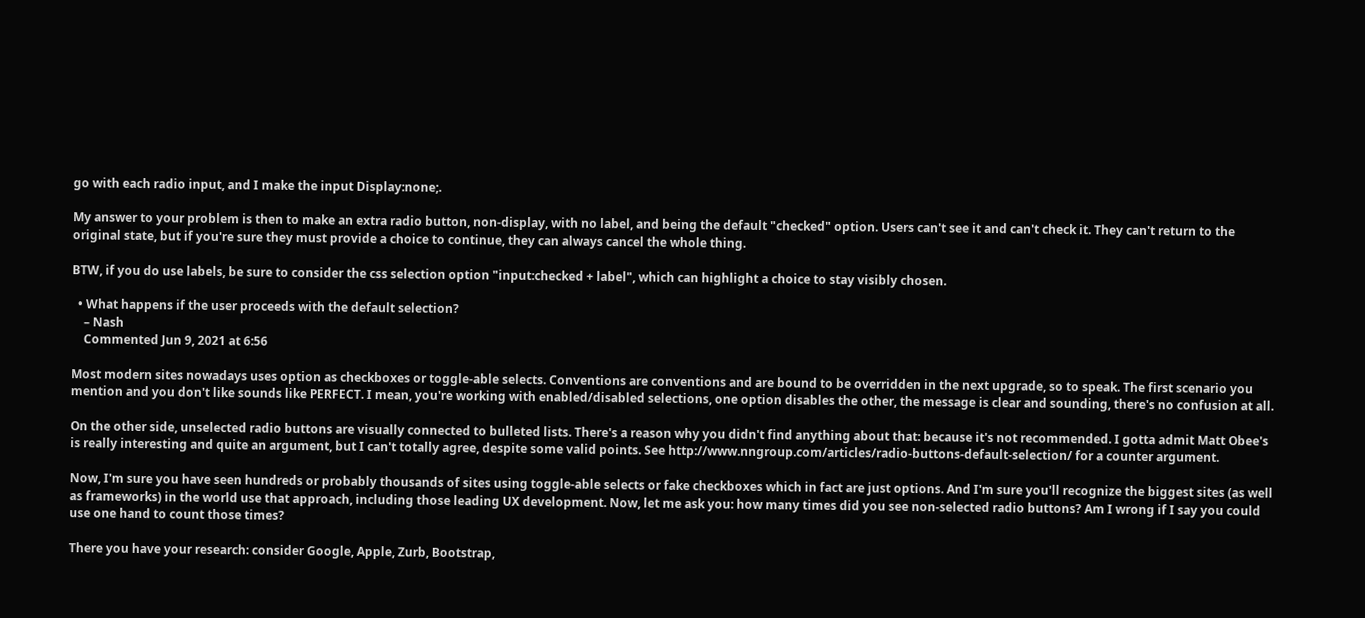go with each radio input, and I make the input Display:none;.

My answer to your problem is then to make an extra radio button, non-display, with no label, and being the default "checked" option. Users can't see it and can't check it. They can't return to the original state, but if you're sure they must provide a choice to continue, they can always cancel the whole thing.

BTW, if you do use labels, be sure to consider the css selection option "input:checked + label", which can highlight a choice to stay visibly chosen.

  • What happens if the user proceeds with the default selection?
    – Nash
    Commented Jun 9, 2021 at 6:56

Most modern sites nowadays uses option as checkboxes or toggle-able selects. Conventions are conventions and are bound to be overridden in the next upgrade, so to speak. The first scenario you mention and you don't like sounds like PERFECT. I mean, you're working with enabled/disabled selections, one option disables the other, the message is clear and sounding, there's no confusion at all.

On the other side, unselected radio buttons are visually connected to bulleted lists. There's a reason why you didn't find anything about that: because it's not recommended. I gotta admit Matt Obee's is really interesting and quite an argument, but I can't totally agree, despite some valid points. See http://www.nngroup.com/articles/radio-buttons-default-selection/ for a counter argument.

Now, I'm sure you have seen hundreds or probably thousands of sites using toggle-able selects or fake checkboxes which in fact are just options. And I'm sure you'll recognize the biggest sites (as well as frameworks) in the world use that approach, including those leading UX development. Now, let me ask you: how many times did you see non-selected radio buttons? Am I wrong if I say you could use one hand to count those times?

There you have your research: consider Google, Apple, Zurb, Bootstrap,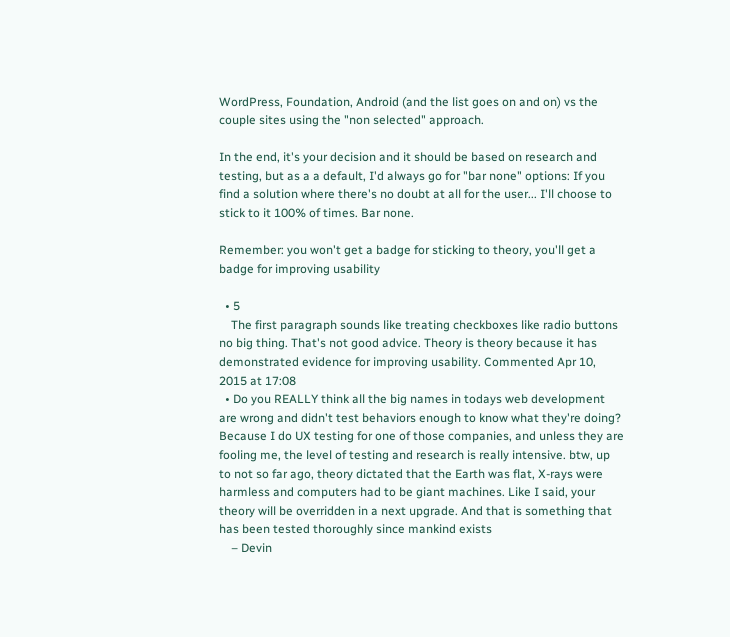WordPress, Foundation, Android (and the list goes on and on) vs the couple sites using the "non selected" approach.

In the end, it's your decision and it should be based on research and testing, but as a a default, I'd always go for "bar none" options: If you find a solution where there's no doubt at all for the user... I'll choose to stick to it 100% of times. Bar none.

Remember: you won't get a badge for sticking to theory, you'll get a badge for improving usability

  • 5
    The first paragraph sounds like treating checkboxes like radio buttons no big thing. That's not good advice. Theory is theory because it has demonstrated evidence for improving usability. Commented Apr 10, 2015 at 17:08
  • Do you REALLY think all the big names in todays web development are wrong and didn't test behaviors enough to know what they're doing? Because I do UX testing for one of those companies, and unless they are fooling me, the level of testing and research is really intensive. btw, up to not so far ago, theory dictated that the Earth was flat, X-rays were harmless and computers had to be giant machines. Like I said, your theory will be overridden in a next upgrade. And that is something that has been tested thoroughly since mankind exists
    – Devin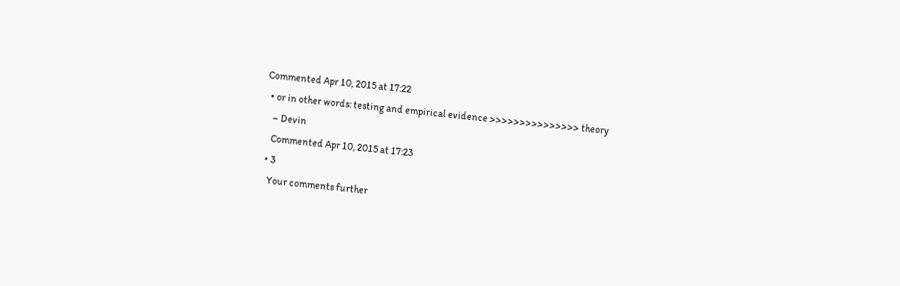Commented Apr 10, 2015 at 17:22
  • or in other words: testing and empirical evidence >>>>>>>>>>>>>>> theory
    – Devin
    Commented Apr 10, 2015 at 17:23
  • 3
    Your comments further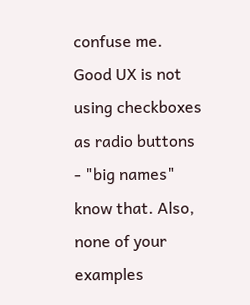confuse me. Good UX is not using checkboxes as radio buttons - "big names" know that. Also, none of your examples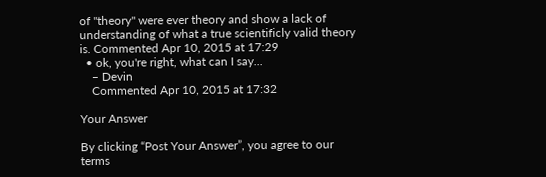of "theory" were ever theory and show a lack of understanding of what a true scientificly valid theory is. Commented Apr 10, 2015 at 17:29
  • ok, you're right, what can I say...
    – Devin
    Commented Apr 10, 2015 at 17:32

Your Answer

By clicking “Post Your Answer”, you agree to our terms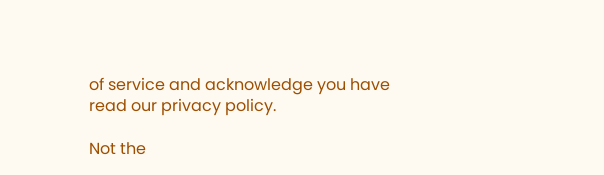of service and acknowledge you have read our privacy policy.

Not the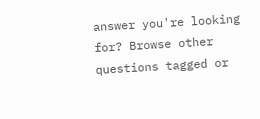answer you're looking for? Browse other questions tagged or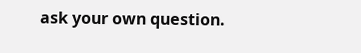ask your own question.